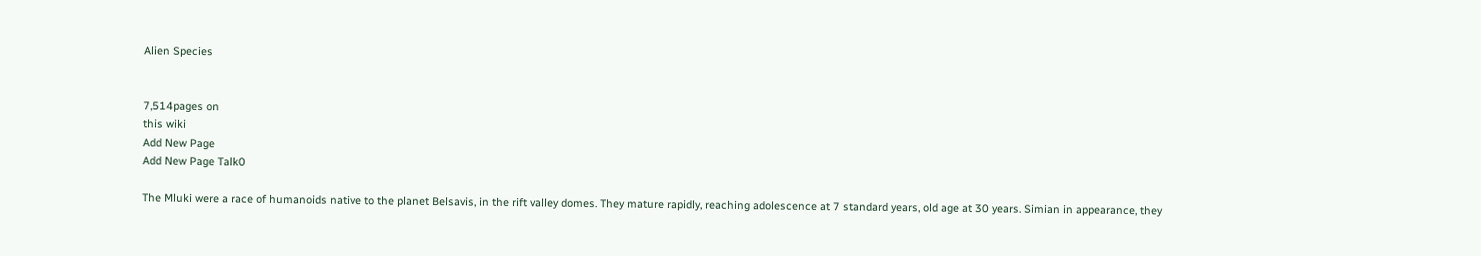Alien Species


7,514pages on
this wiki
Add New Page
Add New Page Talk0

The Mluki were a race of humanoids native to the planet Belsavis, in the rift valley domes. They mature rapidly, reaching adolescence at 7 standard years, old age at 30 years. Simian in appearance, they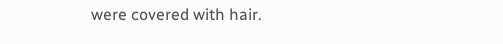were covered with hair.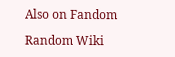Also on Fandom

Random Wiki